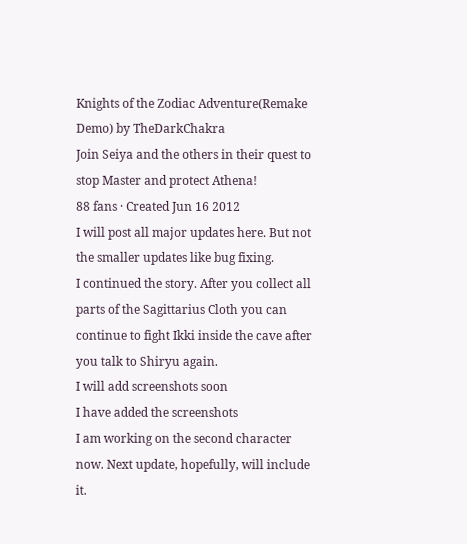Knights of the Zodiac Adventure(Remake Demo) by TheDarkChakra
Join Seiya and the others in their quest to stop Master and protect Athena!
88 fans · Created Jun 16 2012
I will post all major updates here. But not the smaller updates like bug fixing.
I continued the story. After you collect all parts of the Sagittarius Cloth you can continue to fight Ikki inside the cave after you talk to Shiryu again.
I will add screenshots soon
I have added the screenshots
I am working on the second character now. Next update, hopefully, will include it.